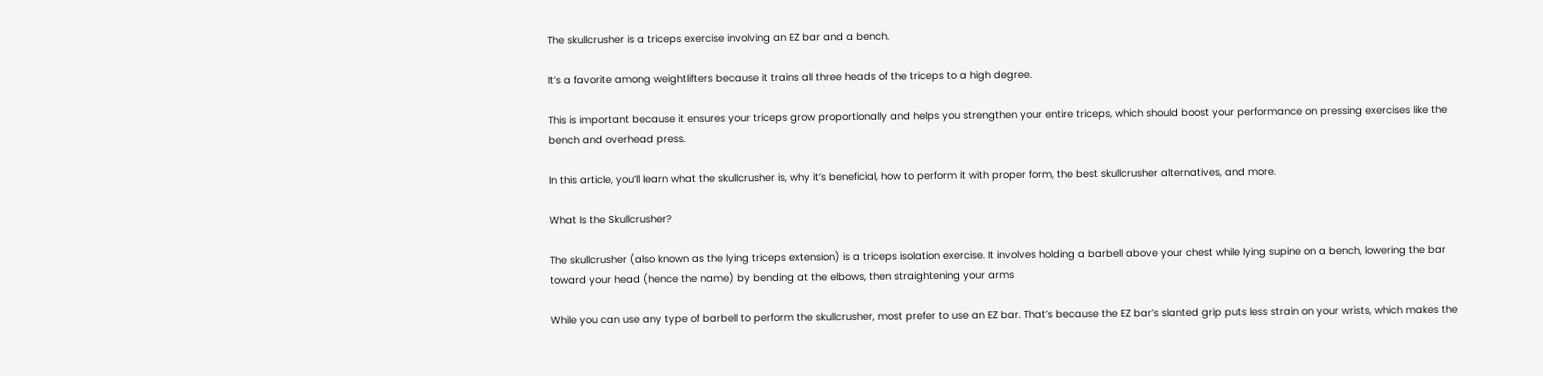The skullcrusher is a triceps exercise involving an EZ bar and a bench.

It’s a favorite among weightlifters because it trains all three heads of the triceps to a high degree.

This is important because it ensures your triceps grow proportionally and helps you strengthen your entire triceps, which should boost your performance on pressing exercises like the bench and overhead press.

In this article, you’ll learn what the skullcrusher is, why it’s beneficial, how to perform it with proper form, the best skullcrusher alternatives, and more.

What Is the Skullcrusher?

The skullcrusher (also known as the lying triceps extension) is a triceps isolation exercise. It involves holding a barbell above your chest while lying supine on a bench, lowering the bar toward your head (hence the name) by bending at the elbows, then straightening your arms

While you can use any type of barbell to perform the skullcrusher, most prefer to use an EZ bar. That’s because the EZ bar’s slanted grip puts less strain on your wrists, which makes the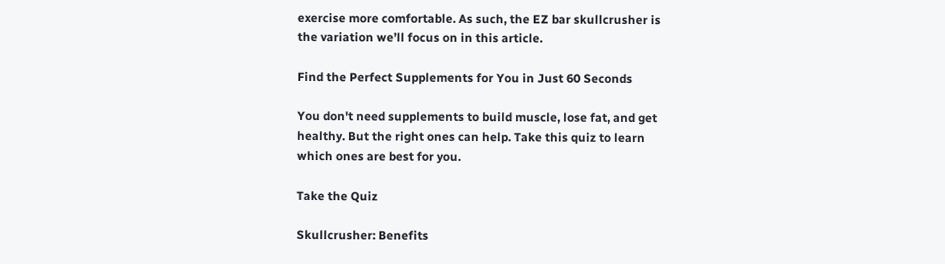exercise more comfortable. As such, the EZ bar skullcrusher is the variation we’ll focus on in this article.

Find the Perfect Supplements for You in Just 60 Seconds

You don't need supplements to build muscle, lose fat, and get healthy. But the right ones can help. Take this quiz to learn which ones are best for you.

Take the Quiz

Skullcrusher: Benefits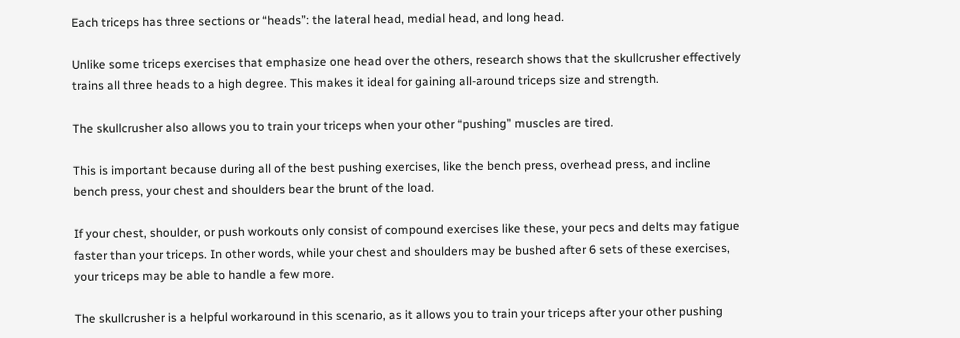Each triceps has three sections or “heads”: the lateral head, medial head, and long head.

Unlike some triceps exercises that emphasize one head over the others, research shows that the skullcrusher effectively trains all three heads to a high degree. This makes it ideal for gaining all-around triceps size and strength.

The skullcrusher also allows you to train your triceps when your other “pushing” muscles are tired.

This is important because during all of the best pushing exercises, like the bench press, overhead press, and incline bench press, your chest and shoulders bear the brunt of the load.

If your chest, shoulder, or push workouts only consist of compound exercises like these, your pecs and delts may fatigue faster than your triceps. In other words, while your chest and shoulders may be bushed after 6 sets of these exercises, your triceps may be able to handle a few more.

The skullcrusher is a helpful workaround in this scenario, as it allows you to train your triceps after your other pushing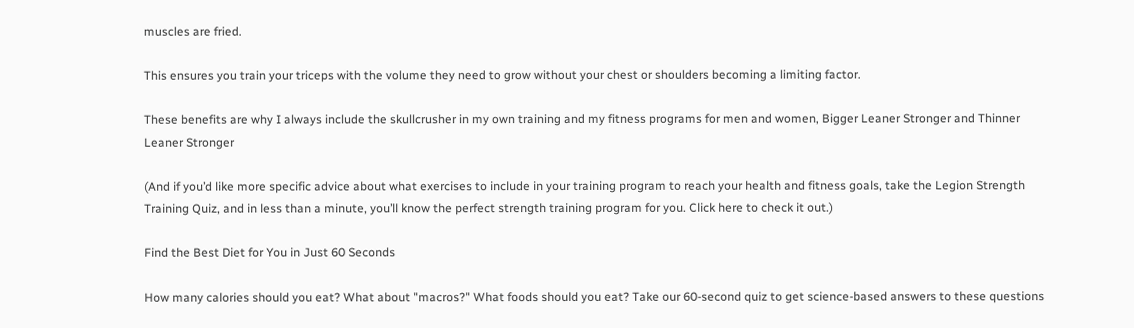muscles are fried.

This ensures you train your triceps with the volume they need to grow without your chest or shoulders becoming a limiting factor.

These benefits are why I always include the skullcrusher in my own training and my fitness programs for men and women, Bigger Leaner Stronger and Thinner Leaner Stronger

(And if you’d like more specific advice about what exercises to include in your training program to reach your health and fitness goals, take the Legion Strength Training Quiz, and in less than a minute, you’ll know the perfect strength training program for you. Click here to check it out.)

Find the Best Diet for You in Just 60 Seconds

How many calories should you eat? What about "macros?" What foods should you eat? Take our 60-second quiz to get science-based answers to these questions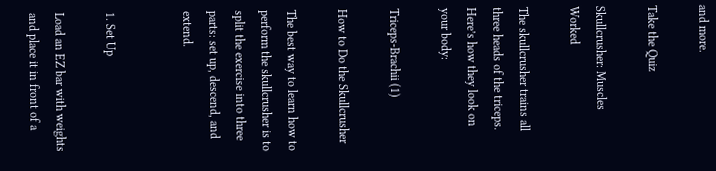and more.

Take the Quiz

Skullcrusher: Muscles Worked

The skullcrusher trains all three heads of the triceps. Here’s how they look on your body:

Triceps-Brachii (1)

How to Do the Skullcrusher

The best way to learn how to perform the skullcrusher is to split the exercise into three parts: set up, descend, and extend.


1. Set Up

Load an EZ bar with weights and place it in front of a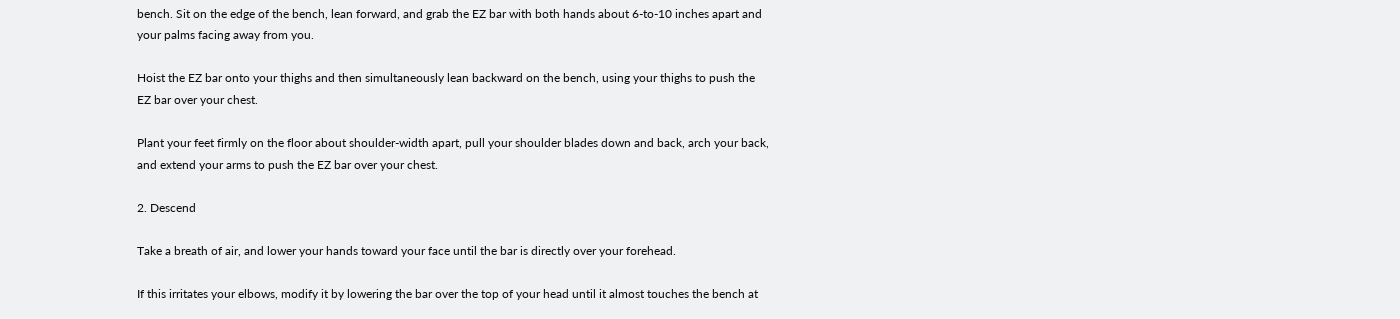bench. Sit on the edge of the bench, lean forward, and grab the EZ bar with both hands about 6-to-10 inches apart and your palms facing away from you.

Hoist the EZ bar onto your thighs and then simultaneously lean backward on the bench, using your thighs to push the EZ bar over your chest.

Plant your feet firmly on the floor about shoulder-width apart, pull your shoulder blades down and back, arch your back, and extend your arms to push the EZ bar over your chest.

2. Descend

Take a breath of air, and lower your hands toward your face until the bar is directly over your forehead.

If this irritates your elbows, modify it by lowering the bar over the top of your head until it almost touches the bench at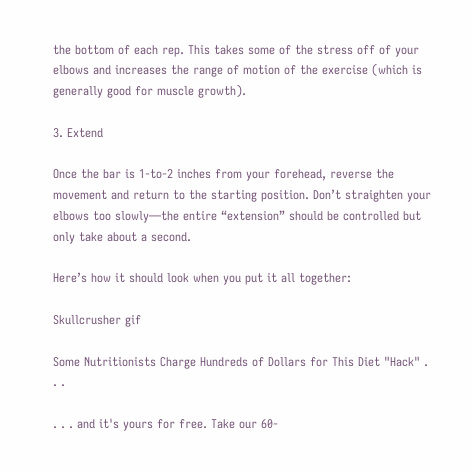the bottom of each rep. This takes some of the stress off of your elbows and increases the range of motion of the exercise (which is generally good for muscle growth).

3. Extend

Once the bar is 1-to-2 inches from your forehead, reverse the movement and return to the starting position. Don’t straighten your elbows too slowly—the entire “extension” should be controlled but only take about a second.

Here’s how it should look when you put it all together:

Skullcrusher gif

Some Nutritionists Charge Hundreds of Dollars for This Diet "Hack" . . .

. . . and it's yours for free. Take our 60-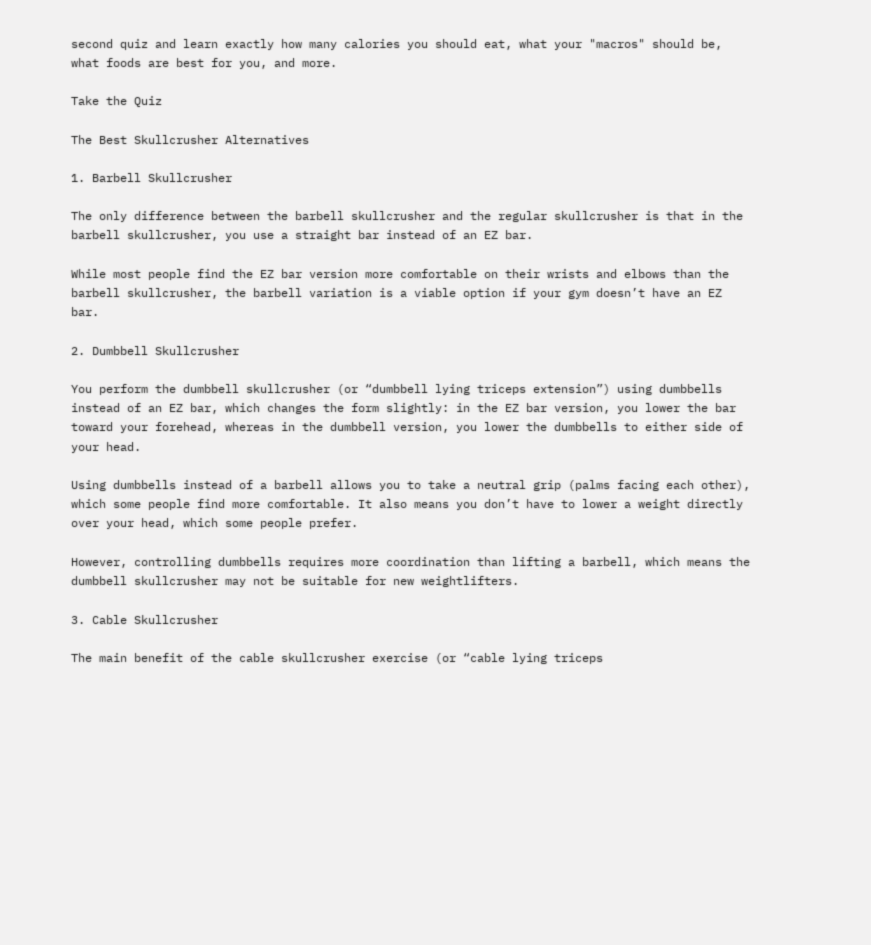second quiz and learn exactly how many calories you should eat, what your "macros" should be, what foods are best for you, and more.

Take the Quiz

The Best Skullcrusher Alternatives

1. Barbell Skullcrusher

The only difference between the barbell skullcrusher and the regular skullcrusher is that in the barbell skullcrusher, you use a straight bar instead of an EZ bar.

While most people find the EZ bar version more comfortable on their wrists and elbows than the barbell skullcrusher, the barbell variation is a viable option if your gym doesn’t have an EZ bar.

2. Dumbbell Skullcrusher

You perform the dumbbell skullcrusher (or “dumbbell lying triceps extension”) using dumbbells instead of an EZ bar, which changes the form slightly: in the EZ bar version, you lower the bar toward your forehead, whereas in the dumbbell version, you lower the dumbbells to either side of your head.

Using dumbbells instead of a barbell allows you to take a neutral grip (palms facing each other), which some people find more comfortable. It also means you don’t have to lower a weight directly over your head, which some people prefer.

However, controlling dumbbells requires more coordination than lifting a barbell, which means the dumbbell skullcrusher may not be suitable for new weightlifters.

3. Cable Skullcrusher

The main benefit of the cable skullcrusher exercise (or “cable lying triceps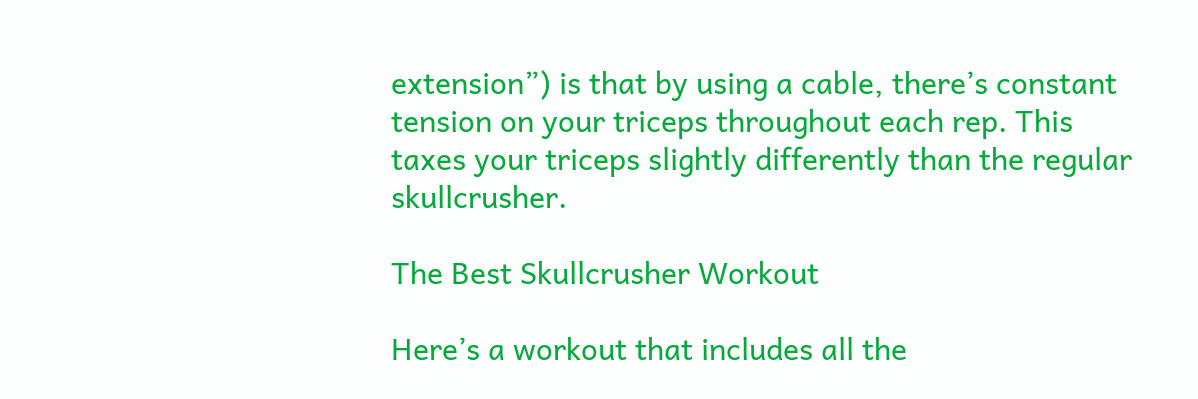extension”) is that by using a cable, there’s constant tension on your triceps throughout each rep. This taxes your triceps slightly differently than the regular skullcrusher.

The Best Skullcrusher Workout

Here’s a workout that includes all the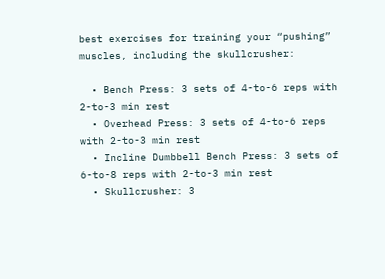best exercises for training your “pushing” muscles, including the skullcrusher:

  • Bench Press: 3 sets of 4-to-6 reps with 2-to-3 min rest
  • Overhead Press: 3 sets of 4-to-6 reps with 2-to-3 min rest
  • Incline Dumbbell Bench Press: 3 sets of 6-to-8 reps with 2-to-3 min rest
  • Skullcrusher: 3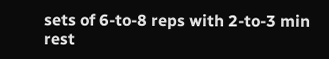sets of 6-to-8 reps with 2-to-3 min rest